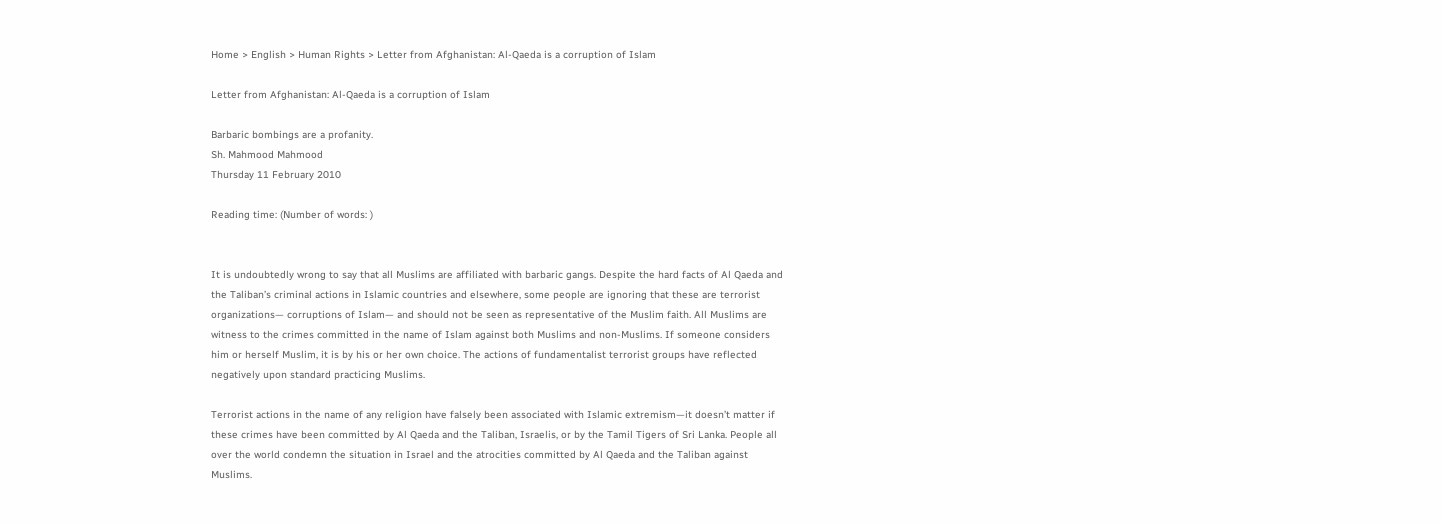Home > English > Human Rights > Letter from Afghanistan: Al-Qaeda is a corruption of Islam

Letter from Afghanistan: Al-Qaeda is a corruption of Islam

Barbaric bombings are a profanity.
Sh. Mahmood Mahmood
Thursday 11 February 2010

Reading time: (Number of words: )


It is undoubtedly wrong to say that all Muslims are affiliated with barbaric gangs. Despite the hard facts of Al Qaeda and the Taliban’s criminal actions in Islamic countries and elsewhere, some people are ignoring that these are terrorist organizations— corruptions of Islam— and should not be seen as representative of the Muslim faith. All Muslims are witness to the crimes committed in the name of Islam against both Muslims and non-Muslims. If someone considers him or herself Muslim, it is by his or her own choice. The actions of fundamentalist terrorist groups have reflected negatively upon standard practicing Muslims.

Terrorist actions in the name of any religion have falsely been associated with Islamic extremism—it doesn’t matter if these crimes have been committed by Al Qaeda and the Taliban, Israelis, or by the Tamil Tigers of Sri Lanka. People all over the world condemn the situation in Israel and the atrocities committed by Al Qaeda and the Taliban against Muslims.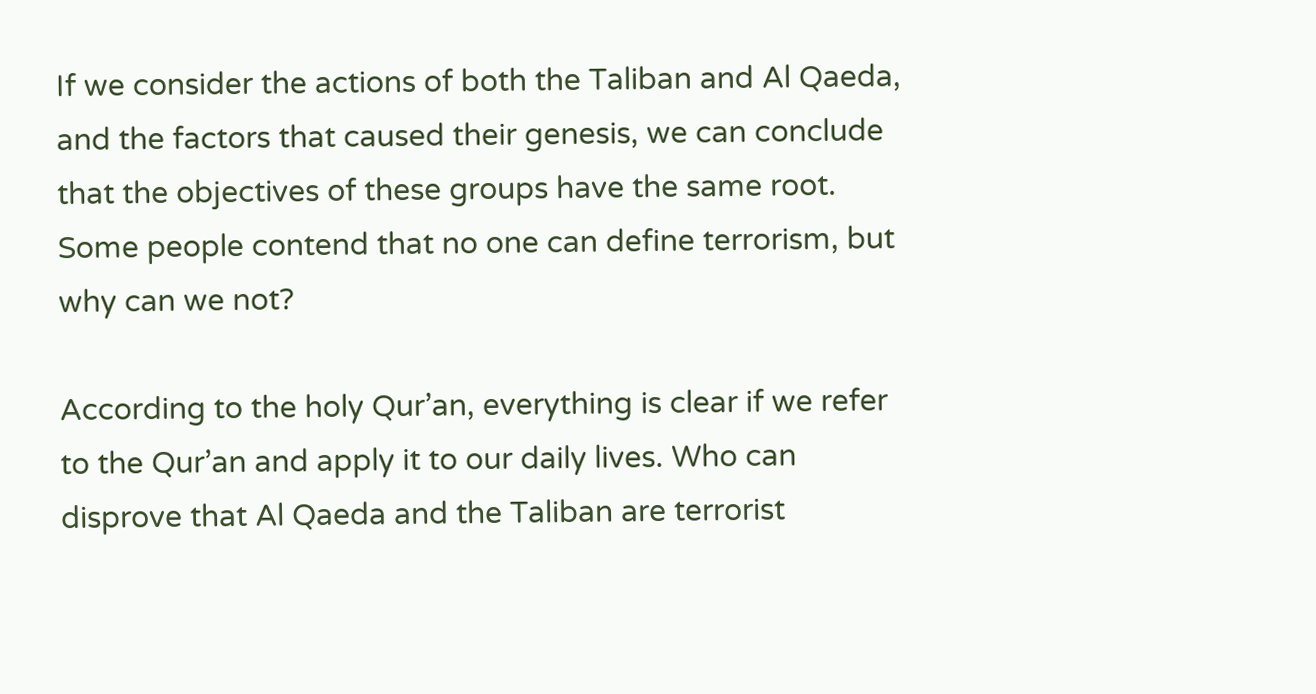If we consider the actions of both the Taliban and Al Qaeda, and the factors that caused their genesis, we can conclude that the objectives of these groups have the same root. Some people contend that no one can define terrorism, but why can we not?

According to the holy Qur’an, everything is clear if we refer to the Qur’an and apply it to our daily lives. Who can disprove that Al Qaeda and the Taliban are terrorist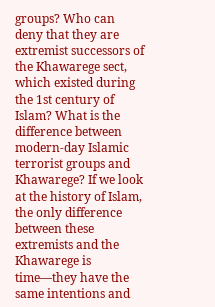groups? Who can deny that they are extremist successors of the Khawarege sect, which existed during the 1st century of Islam? What is the difference between modern-day Islamic terrorist groups and Khawarege? If we look at the history of Islam, the only difference between these extremists and the Khawarege is time—they have the same intentions and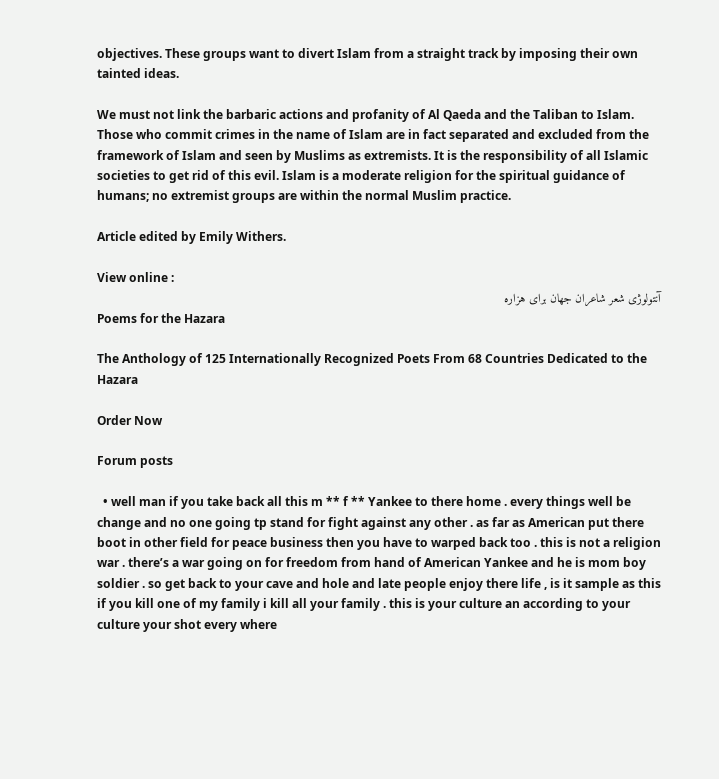objectives. These groups want to divert Islam from a straight track by imposing their own tainted ideas.

We must not link the barbaric actions and profanity of Al Qaeda and the Taliban to Islam. Those who commit crimes in the name of Islam are in fact separated and excluded from the framework of Islam and seen by Muslims as extremists. It is the responsibility of all Islamic societies to get rid of this evil. Islam is a moderate religion for the spiritual guidance of humans; no extremist groups are within the normal Muslim practice.

Article edited by Emily Withers.

View online :
آنتولوژی شعر شاعران جهان برای هزاره
Poems for the Hazara

The Anthology of 125 Internationally Recognized Poets From 68 Countries Dedicated to the Hazara

Order Now

Forum posts

  • well man if you take back all this m ** f ** Yankee to there home . every things well be change and no one going tp stand for fight against any other . as far as American put there boot in other field for peace business then you have to warped back too . this is not a religion war . there’s a war going on for freedom from hand of American Yankee and he is mom boy soldier . so get back to your cave and hole and late people enjoy there life , is it sample as this if you kill one of my family i kill all your family . this is your culture an according to your culture your shot every where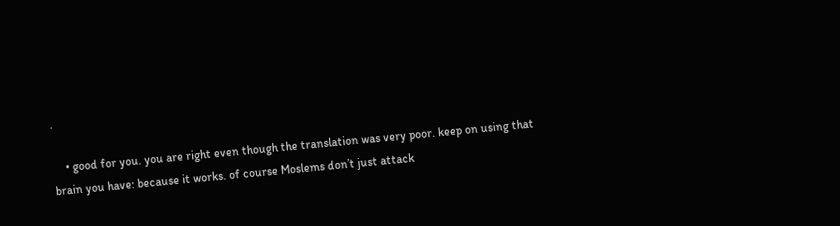.

    • good for you. you are right even though the translation was very poor. keep on using that brain you have: because it works. of course Moslems don’t just attack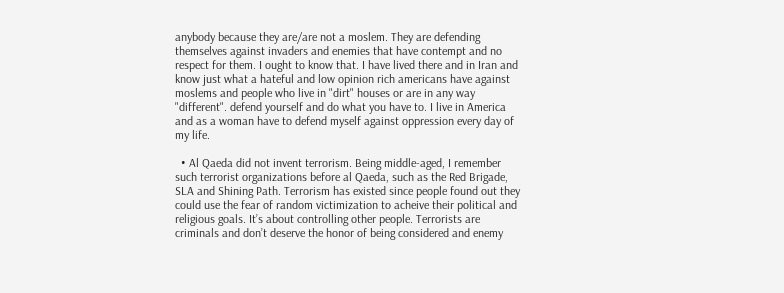anybody because they are/are not a moslem. They are defending themselves against invaders and enemies that have contempt and no respect for them. I ought to know that. I have lived there and in Iran and know just what a hateful and low opinion rich americans have against moslems and people who live in "dirt" houses or are in any way "different". defend yourself and do what you have to. I live in America and as a woman have to defend myself against oppression every day of my life.

  • Al Qaeda did not invent terrorism. Being middle-aged, I remember such terrorist organizations before al Qaeda, such as the Red Brigade, SLA and Shining Path. Terrorism has existed since people found out they could use the fear of random victimization to acheive their political and religious goals. It’s about controlling other people. Terrorists are criminals and don’t deserve the honor of being considered and enemy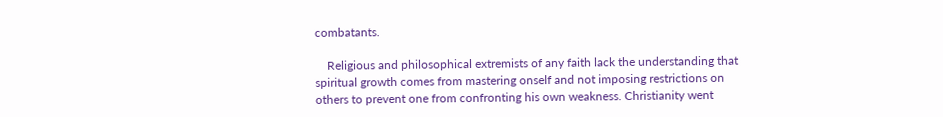combatants.

    Religious and philosophical extremists of any faith lack the understanding that spiritual growth comes from mastering onself and not imposing restrictions on others to prevent one from confronting his own weakness. Christianity went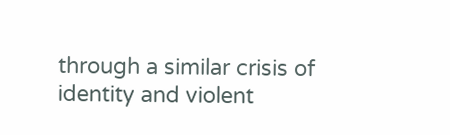through a similar crisis of identity and violent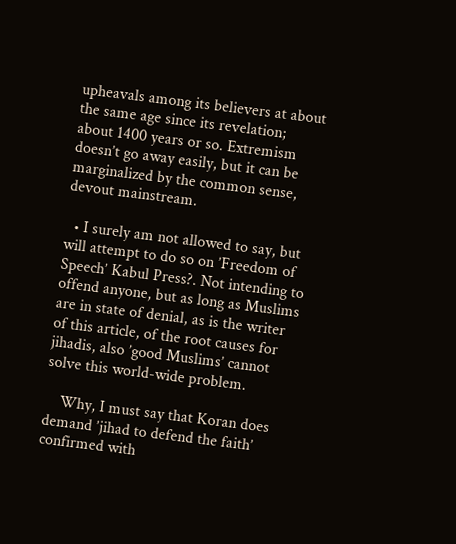upheavals among its believers at about the same age since its revelation; about 1400 years or so. Extremism doesn’t go away easily, but it can be marginalized by the common sense, devout mainstream.

  • I surely am not allowed to say, but will attempt to do so on ’Freedom of Speech’ Kabul Press?. Not intending to offend anyone, but as long as Muslims are in state of denial, as is the writer of this article, of the root causes for jihadis, also ’good Muslims’ cannot solve this world-wide problem.

    Why, I must say that Koran does demand ’jihad to defend the faith’ confirmed with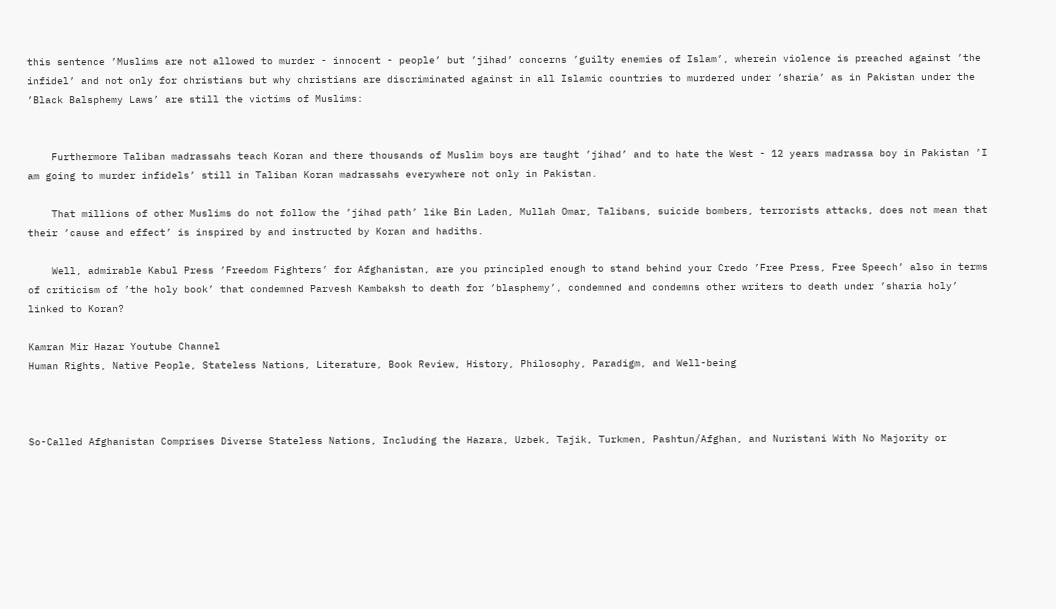this sentence ’Muslims are not allowed to murder - innocent - people’ but ’jihad’ concerns ’guilty enemies of Islam’, wherein violence is preached against ’the infidel’ and not only for christians but why christians are discriminated against in all Islamic countries to murdered under ’sharia’ as in Pakistan under the ’Black Balsphemy Laws’ are still the victims of Muslims:


    Furthermore Taliban madrassahs teach Koran and there thousands of Muslim boys are taught ’jihad’ and to hate the West - 12 years madrassa boy in Pakistan ’I am going to murder infidels’ still in Taliban Koran madrassahs everywhere not only in Pakistan.

    That millions of other Muslims do not follow the ’jihad path’ like Bin Laden, Mullah Omar, Talibans, suicide bombers, terrorists attacks, does not mean that their ’cause and effect’ is inspired by and instructed by Koran and hadiths.

    Well, admirable Kabul Press ’Freedom Fighters’ for Afghanistan, are you principled enough to stand behind your Credo ’Free Press, Free Speech’ also in terms of criticism of ’the holy book’ that condemned Parvesh Kambaksh to death for ’blasphemy’, condemned and condemns other writers to death under ’sharia holy’ linked to Koran?

Kamran Mir Hazar Youtube Channel
Human Rights, Native People, Stateless Nations, Literature, Book Review, History, Philosophy, Paradigm, and Well-being



So-Called Afghanistan Comprises Diverse Stateless Nations, Including the Hazara, Uzbek, Tajik, Turkmen, Pashtun/Afghan, and Nuristani With No Majority or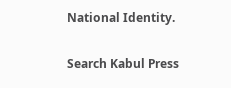National Identity.

Search Kabul Press